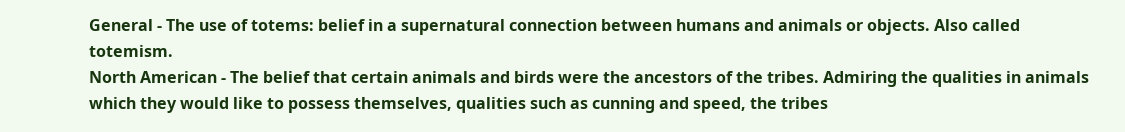General - The use of totems: belief in a supernatural connection between humans and animals or objects. Also called totemism.
North American - The belief that certain animals and birds were the ancestors of the tribes. Admiring the qualities in animals which they would like to possess themselves, qualities such as cunning and speed, the tribes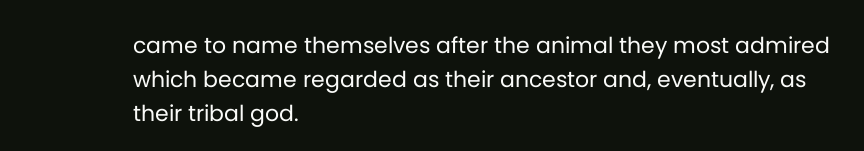came to name themselves after the animal they most admired which became regarded as their ancestor and, eventually, as their tribal god.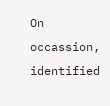On occassion, identified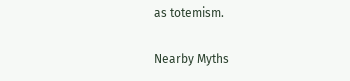as totemism.

Nearby Myths